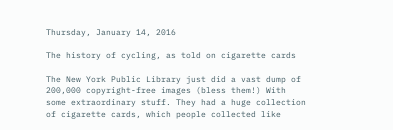Thursday, January 14, 2016

The history of cycling, as told on cigarette cards

The New York Public Library just did a vast dump of 200,000 copyright-free images (bless them!) With some extraordinary stuff. They had a huge collection of cigarette cards, which people collected like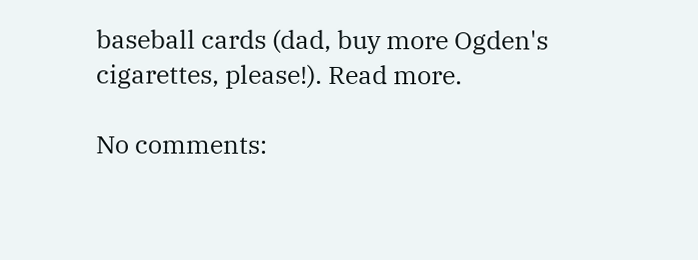baseball cards (dad, buy more Ogden's cigarettes, please!). Read more.

No comments: